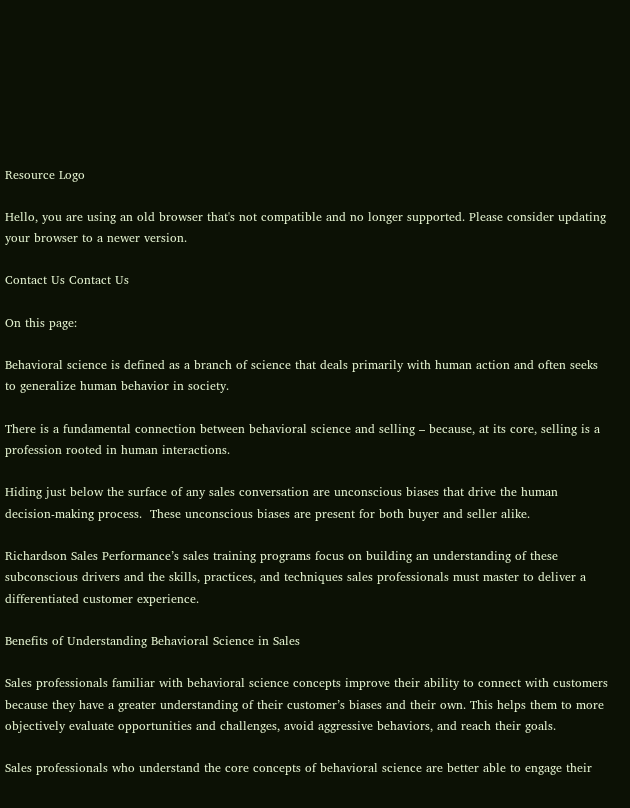Resource Logo

Hello, you are using an old browser that's not compatible and no longer supported. Please consider updating your browser to a newer version.

Contact Us Contact Us

On this page:

Behavioral science is defined as a branch of science that deals primarily with human action and often seeks to generalize human behavior in society.

There is a fundamental connection between behavioral science and selling – because, at its core, selling is a profession rooted in human interactions.

Hiding just below the surface of any sales conversation are unconscious biases that drive the human decision-making process.  These unconscious biases are present for both buyer and seller alike.

Richardson Sales Performance’s sales training programs focus on building an understanding of these subconscious drivers and the skills, practices, and techniques sales professionals must master to deliver a differentiated customer experience.

Benefits of Understanding Behavioral Science in Sales

Sales professionals familiar with behavioral science concepts improve their ability to connect with customers because they have a greater understanding of their customer’s biases and their own. This helps them to more objectively evaluate opportunities and challenges, avoid aggressive behaviors, and reach their goals.

Sales professionals who understand the core concepts of behavioral science are better able to engage their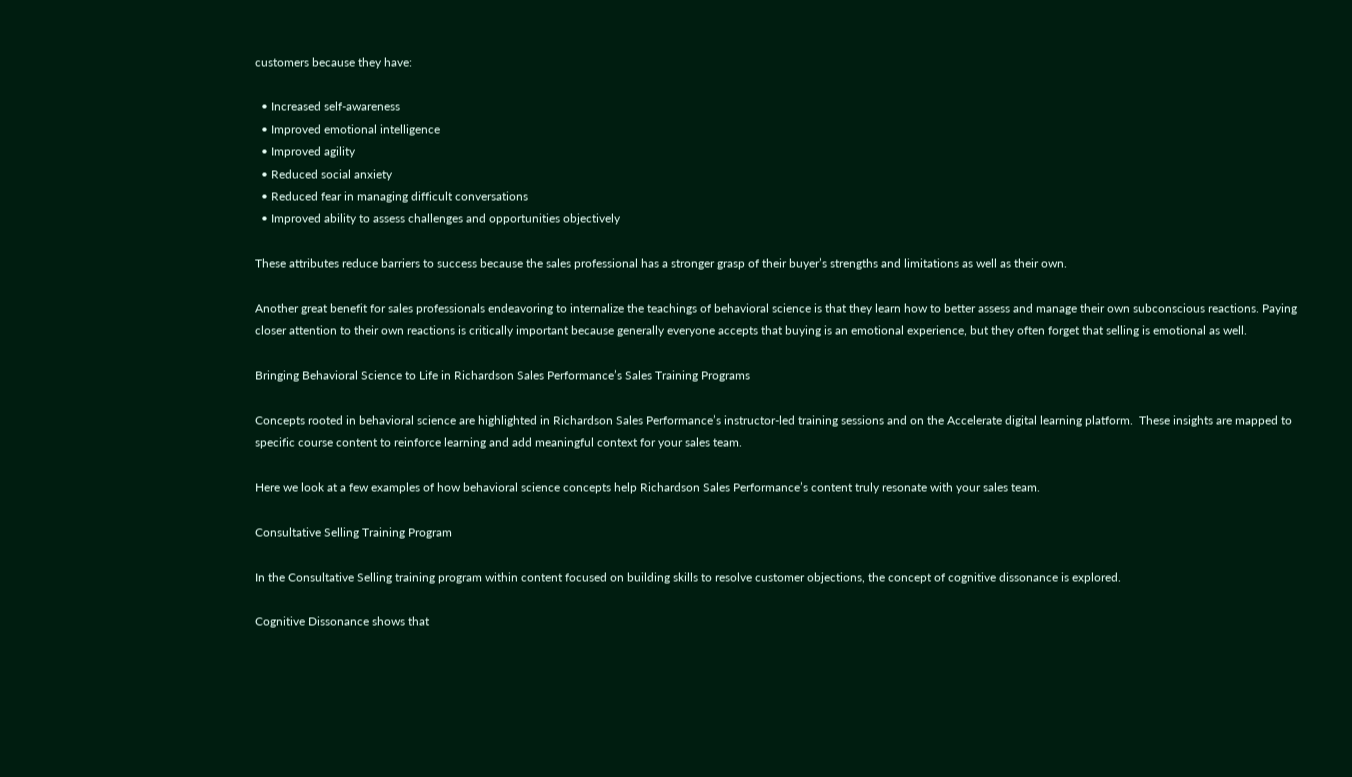customers because they have:

  • Increased self-awareness
  • Improved emotional intelligence
  • Improved agility
  • Reduced social anxiety
  • Reduced fear in managing difficult conversations
  • Improved ability to assess challenges and opportunities objectively

These attributes reduce barriers to success because the sales professional has a stronger grasp of their buyer’s strengths and limitations as well as their own.

Another great benefit for sales professionals endeavoring to internalize the teachings of behavioral science is that they learn how to better assess and manage their own subconscious reactions. Paying closer attention to their own reactions is critically important because generally everyone accepts that buying is an emotional experience, but they often forget that selling is emotional as well.

Bringing Behavioral Science to Life in Richardson Sales Performance’s Sales Training Programs

Concepts rooted in behavioral science are highlighted in Richardson Sales Performance’s instructor-led training sessions and on the Accelerate digital learning platform.  These insights are mapped to specific course content to reinforce learning and add meaningful context for your sales team.

Here we look at a few examples of how behavioral science concepts help Richardson Sales Performance’s content truly resonate with your sales team.

Consultative Selling Training Program

In the Consultative Selling training program within content focused on building skills to resolve customer objections, the concept of cognitive dissonance is explored.

Cognitive Dissonance shows that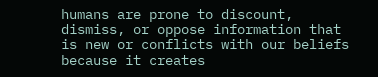humans are prone to discount, dismiss, or oppose information that is new or conflicts with our beliefs because it creates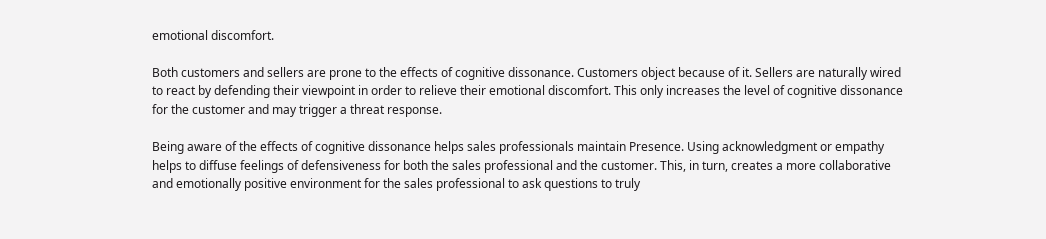emotional discomfort.

Both customers and sellers are prone to the effects of cognitive dissonance. Customers object because of it. Sellers are naturally wired to react by defending their viewpoint in order to relieve their emotional discomfort. This only increases the level of cognitive dissonance for the customer and may trigger a threat response.

Being aware of the effects of cognitive dissonance helps sales professionals maintain Presence. Using acknowledgment or empathy helps to diffuse feelings of defensiveness for both the sales professional and the customer. This, in turn, creates a more collaborative and emotionally positive environment for the sales professional to ask questions to truly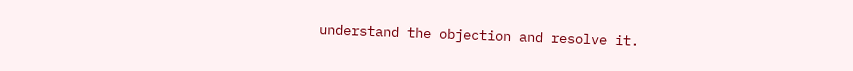understand the objection and resolve it.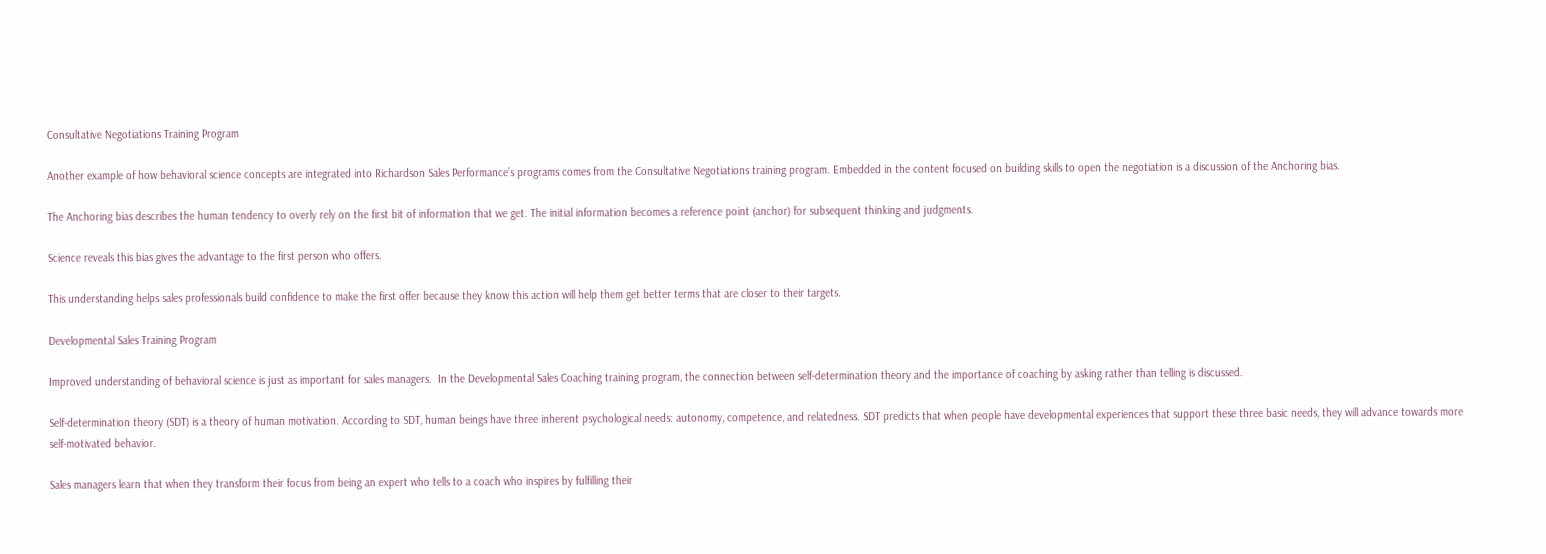Consultative Negotiations Training Program

Another example of how behavioral science concepts are integrated into Richardson Sales Performance’s programs comes from the Consultative Negotiations training program. Embedded in the content focused on building skills to open the negotiation is a discussion of the Anchoring bias.

The Anchoring bias describes the human tendency to overly rely on the first bit of information that we get. The initial information becomes a reference point (anchor) for subsequent thinking and judgments.

Science reveals this bias gives the advantage to the first person who offers.

This understanding helps sales professionals build confidence to make the first offer because they know this action will help them get better terms that are closer to their targets.

Developmental Sales Training Program

Improved understanding of behavioral science is just as important for sales managers.  In the Developmental Sales Coaching training program, the connection between self-determination theory and the importance of coaching by asking rather than telling is discussed.

Self-determination theory (SDT) is a theory of human motivation. According to SDT, human beings have three inherent psychological needs: autonomy, competence, and relatedness. SDT predicts that when people have developmental experiences that support these three basic needs, they will advance towards more self-motivated behavior.

Sales managers learn that when they transform their focus from being an expert who tells to a coach who inspires by fulfilling their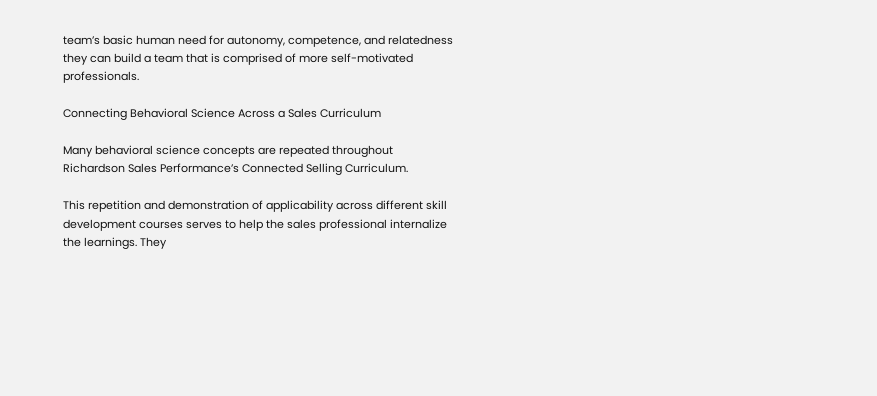team’s basic human need for autonomy, competence, and relatedness they can build a team that is comprised of more self-motivated professionals.

Connecting Behavioral Science Across a Sales Curriculum

Many behavioral science concepts are repeated throughout Richardson Sales Performance’s Connected Selling Curriculum.

This repetition and demonstration of applicability across different skill development courses serves to help the sales professional internalize the learnings. They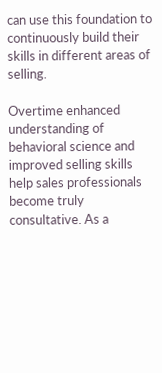can use this foundation to continuously build their skills in different areas of selling.

Overtime enhanced understanding of behavioral science and improved selling skills help sales professionals become truly consultative. As a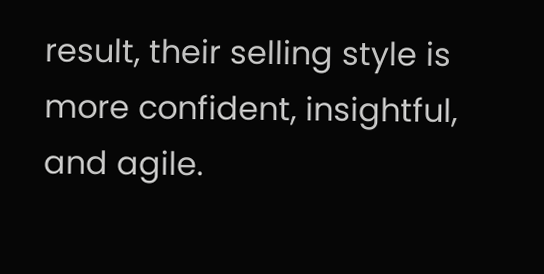result, their selling style is more confident, insightful, and agile.